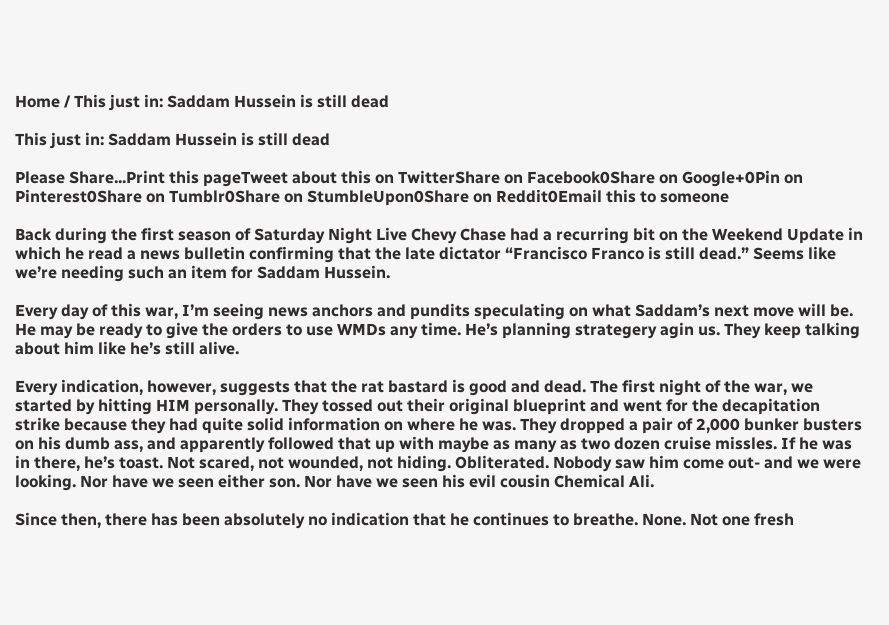Home / This just in: Saddam Hussein is still dead

This just in: Saddam Hussein is still dead

Please Share...Print this pageTweet about this on TwitterShare on Facebook0Share on Google+0Pin on Pinterest0Share on Tumblr0Share on StumbleUpon0Share on Reddit0Email this to someone

Back during the first season of Saturday Night Live Chevy Chase had a recurring bit on the Weekend Update in which he read a news bulletin confirming that the late dictator “Francisco Franco is still dead.” Seems like we’re needing such an item for Saddam Hussein.

Every day of this war, I’m seeing news anchors and pundits speculating on what Saddam’s next move will be. He may be ready to give the orders to use WMDs any time. He’s planning strategery agin us. They keep talking about him like he’s still alive.

Every indication, however, suggests that the rat bastard is good and dead. The first night of the war, we started by hitting HIM personally. They tossed out their original blueprint and went for the decapitation strike because they had quite solid information on where he was. They dropped a pair of 2,000 bunker busters on his dumb ass, and apparently followed that up with maybe as many as two dozen cruise missles. If he was in there, he’s toast. Not scared, not wounded, not hiding. Obliterated. Nobody saw him come out- and we were looking. Nor have we seen either son. Nor have we seen his evil cousin Chemical Ali.

Since then, there has been absolutely no indication that he continues to breathe. None. Not one fresh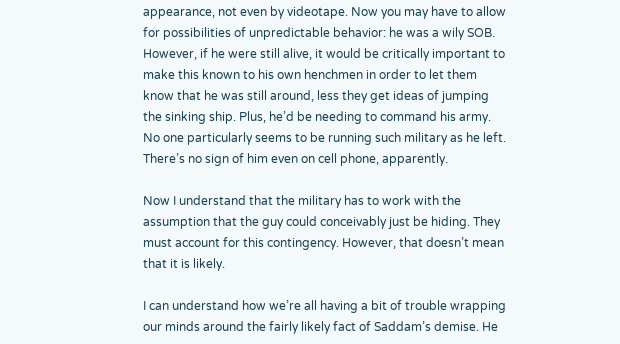appearance, not even by videotape. Now you may have to allow for possibilities of unpredictable behavior: he was a wily SOB. However, if he were still alive, it would be critically important to make this known to his own henchmen in order to let them know that he was still around, less they get ideas of jumping the sinking ship. Plus, he’d be needing to command his army. No one particularly seems to be running such military as he left. There’s no sign of him even on cell phone, apparently.

Now I understand that the military has to work with the assumption that the guy could conceivably just be hiding. They must account for this contingency. However, that doesn’t mean that it is likely.

I can understand how we’re all having a bit of trouble wrapping our minds around the fairly likely fact of Saddam’s demise. He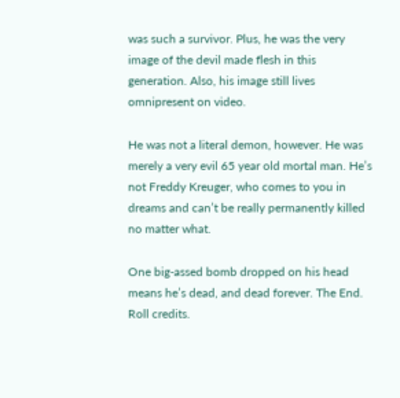was such a survivor. Plus, he was the very image of the devil made flesh in this generation. Also, his image still lives omnipresent on video.

He was not a literal demon, however. He was merely a very evil 65 year old mortal man. He’s not Freddy Kreuger, who comes to you in dreams and can’t be really permanently killed no matter what.

One big-assed bomb dropped on his head means he’s dead, and dead forever. The End. Roll credits.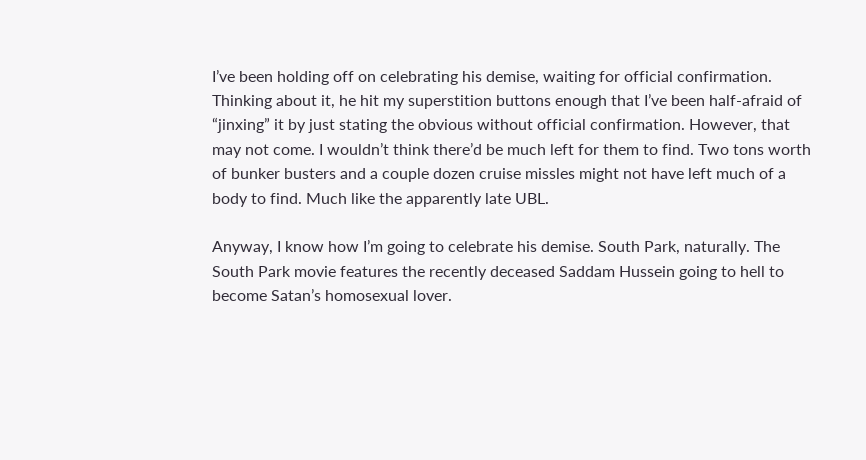I’ve been holding off on celebrating his demise, waiting for official confirmation. Thinking about it, he hit my superstition buttons enough that I’ve been half-afraid of “jinxing” it by just stating the obvious without official confirmation. However, that may not come. I wouldn’t think there’d be much left for them to find. Two tons worth of bunker busters and a couple dozen cruise missles might not have left much of a body to find. Much like the apparently late UBL.

Anyway, I know how I’m going to celebrate his demise. South Park, naturally. The South Park movie features the recently deceased Saddam Hussein going to hell to become Satan’s homosexual lover.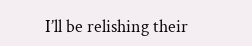I’ll be relishing their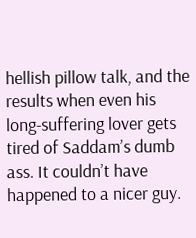hellish pillow talk, and the results when even his long-suffering lover gets tired of Saddam’s dumb ass. It couldn’t have happened to a nicer guy.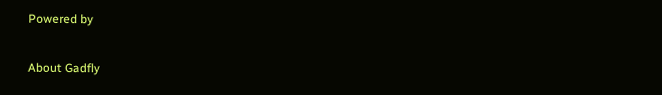Powered by

About Gadfly